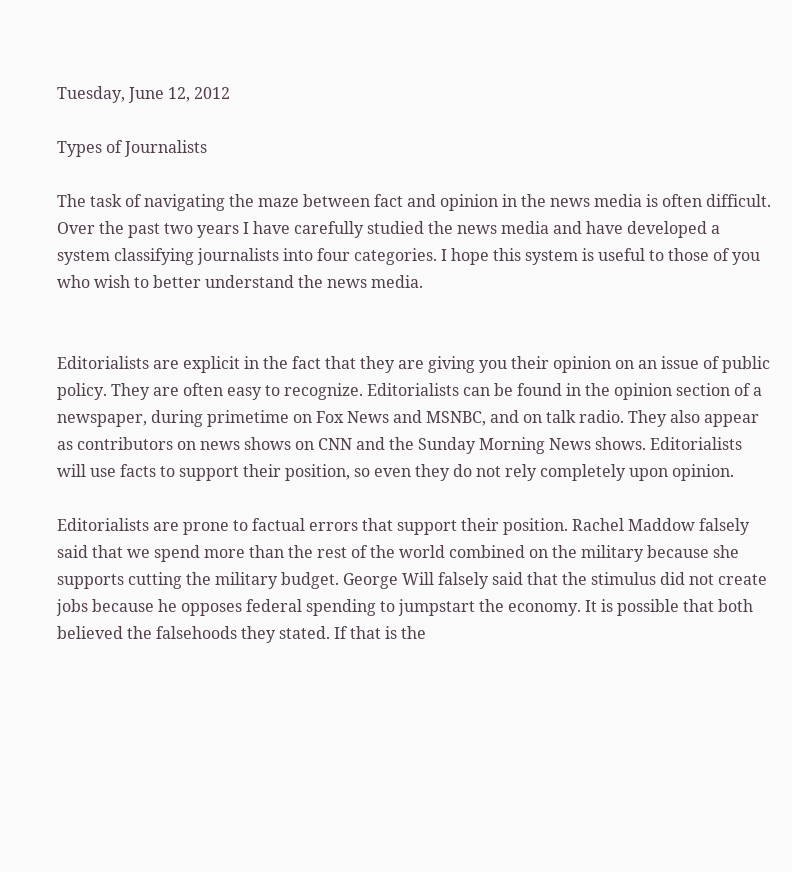Tuesday, June 12, 2012

Types of Journalists

The task of navigating the maze between fact and opinion in the news media is often difficult. Over the past two years I have carefully studied the news media and have developed a system classifying journalists into four categories. I hope this system is useful to those of you who wish to better understand the news media.


Editorialists are explicit in the fact that they are giving you their opinion on an issue of public policy. They are often easy to recognize. Editorialists can be found in the opinion section of a newspaper, during primetime on Fox News and MSNBC, and on talk radio. They also appear as contributors on news shows on CNN and the Sunday Morning News shows. Editorialists will use facts to support their position, so even they do not rely completely upon opinion.

Editorialists are prone to factual errors that support their position. Rachel Maddow falsely said that we spend more than the rest of the world combined on the military because she supports cutting the military budget. George Will falsely said that the stimulus did not create jobs because he opposes federal spending to jumpstart the economy. It is possible that both believed the falsehoods they stated. If that is the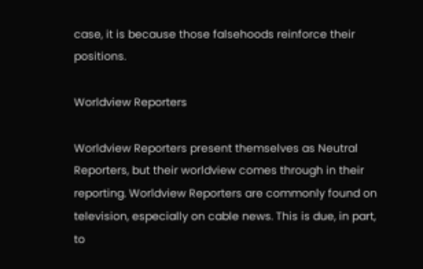case, it is because those falsehoods reinforce their positions.

Worldview Reporters

Worldview Reporters present themselves as Neutral Reporters, but their worldview comes through in their reporting. Worldview Reporters are commonly found on television, especially on cable news. This is due, in part, to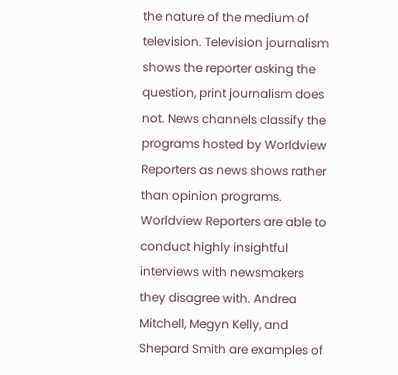the nature of the medium of television. Television journalism shows the reporter asking the question, print journalism does not. News channels classify the programs hosted by Worldview Reporters as news shows rather than opinion programs. Worldview Reporters are able to conduct highly insightful interviews with newsmakers they disagree with. Andrea Mitchell, Megyn Kelly, and Shepard Smith are examples of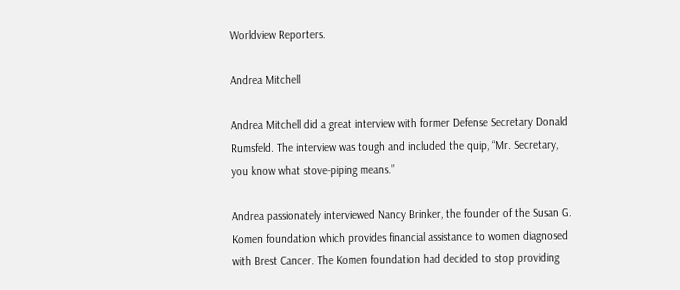Worldview Reporters.

Andrea Mitchell

Andrea Mitchell did a great interview with former Defense Secretary Donald Rumsfeld. The interview was tough and included the quip, “Mr. Secretary, you know what stove-piping means.”

Andrea passionately interviewed Nancy Brinker, the founder of the Susan G. Komen foundation which provides financial assistance to women diagnosed with Brest Cancer. The Komen foundation had decided to stop providing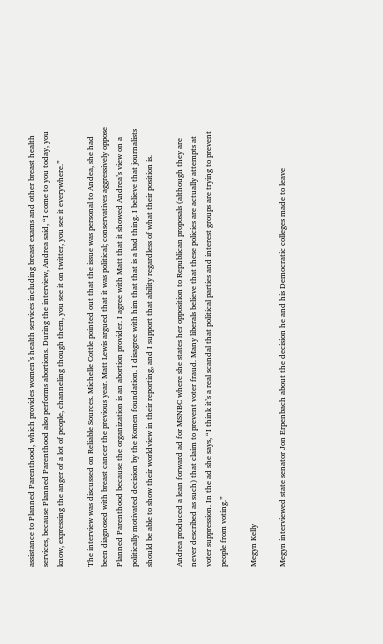assistance to Planned Parenthood, which provides women’s health services including breast exams and other breast health services, because Planned Parenthood also performs abortions. During the interview, Andrea said, “I come to you today, you know, expressing the anger of a lot of people, channeling though them, you see it on twitter, you see it everywhere.”

The interview was discussed on Reliable Sources. Michelle Cottle pointed out that the issue was personal to Andea, she had been diagnosed with breast cancer the previous year. Matt Lewis argued that it was political; conservatives aggressively oppose Planned Parenthood because the organization is an abortion provider. I agree with Matt that it showed Andrea’s view on a politically motivated decision by the Komen foundation. I disagree with him that that is a bad thing. I believe that journalists should be able to show their worldview in their reporting, and I support that ability regardless of what their position is.

Andrea produced a lean forward ad for MSNBC where she states her opposition to Republican proposals (although they are never described as such) that claim to prevent voter fraud. Many liberals believe that these policies are actually attempts at voter suppression. In the ad she says, “I think it’s a real scandal that political parties and interest groups are trying to prevent people from voting.”

Megyn Kelly

Megyn interviewed state senator Jon Erpenbach about the decision he and his Democratic colleges made to leave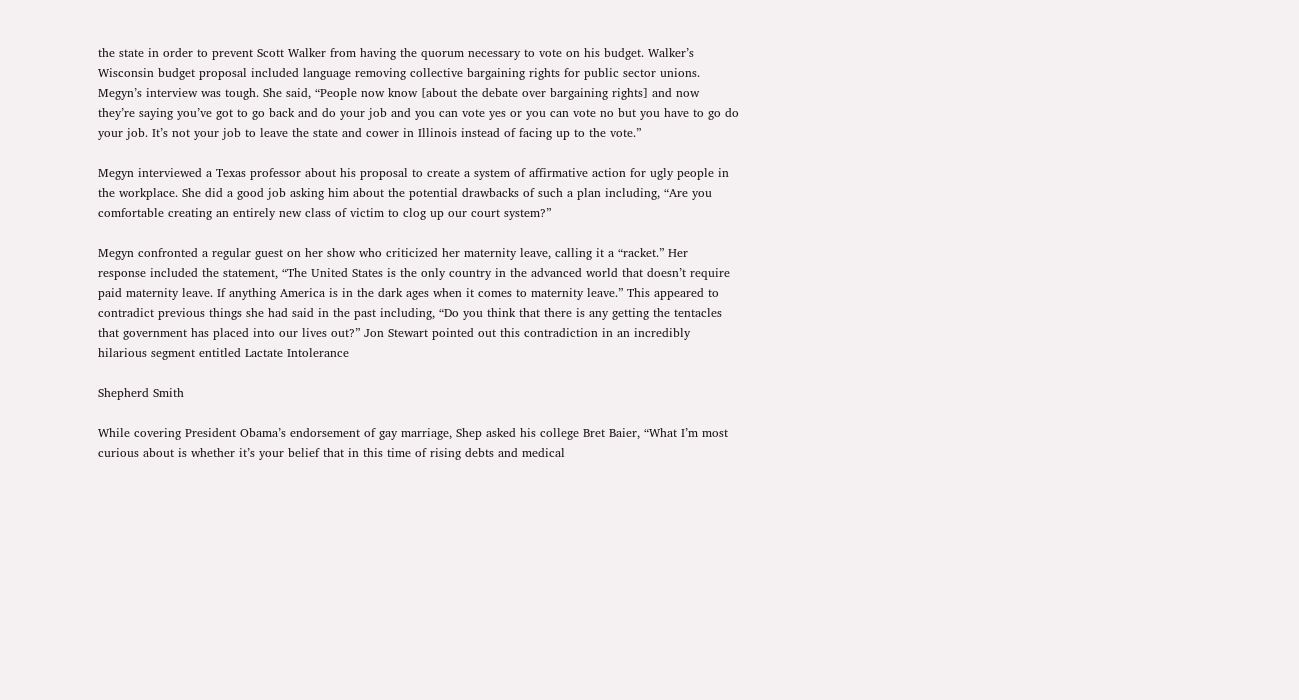the state in order to prevent Scott Walker from having the quorum necessary to vote on his budget. Walker’s Wisconsin budget proposal included language removing collective bargaining rights for public sector unions. Megyn’s interview was tough. She said, “People now know [about the debate over bargaining rights] and now they’re saying you’ve got to go back and do your job and you can vote yes or you can vote no but you have to go do your job. It’s not your job to leave the state and cower in Illinois instead of facing up to the vote.”

Megyn interviewed a Texas professor about his proposal to create a system of affirmative action for ugly people in the workplace. She did a good job asking him about the potential drawbacks of such a plan including, “Are you comfortable creating an entirely new class of victim to clog up our court system?”

Megyn confronted a regular guest on her show who criticized her maternity leave, calling it a “racket.” Her response included the statement, “The United States is the only country in the advanced world that doesn’t require paid maternity leave. If anything America is in the dark ages when it comes to maternity leave.” This appeared to contradict previous things she had said in the past including, “Do you think that there is any getting the tentacles that government has placed into our lives out?” Jon Stewart pointed out this contradiction in an incredibly hilarious segment entitled Lactate Intolerance

Shepherd Smith

While covering President Obama’s endorsement of gay marriage, Shep asked his college Bret Baier, “What I’m most curious about is whether it’s your belief that in this time of rising debts and medical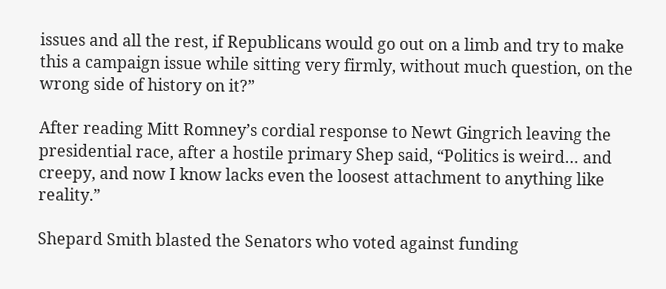issues and all the rest, if Republicans would go out on a limb and try to make this a campaign issue while sitting very firmly, without much question, on the wrong side of history on it?”

After reading Mitt Romney’s cordial response to Newt Gingrich leaving the presidential race, after a hostile primary Shep said, “Politics is weird… and creepy, and now I know lacks even the loosest attachment to anything like reality.”

Shepard Smith blasted the Senators who voted against funding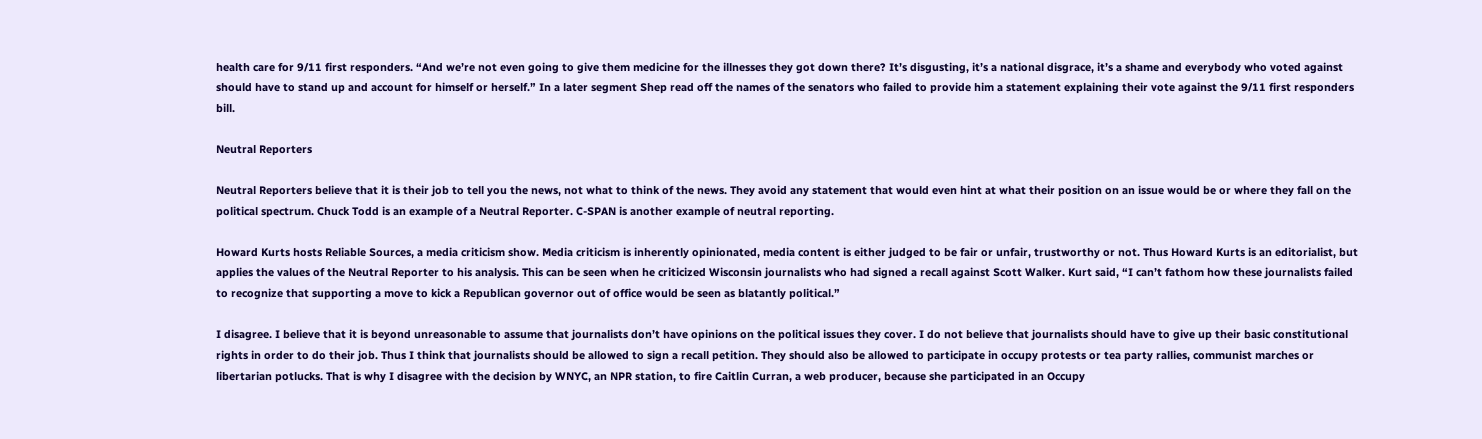health care for 9/11 first responders. “And we’re not even going to give them medicine for the illnesses they got down there? It’s disgusting, it’s a national disgrace, it’s a shame and everybody who voted against should have to stand up and account for himself or herself.” In a later segment Shep read off the names of the senators who failed to provide him a statement explaining their vote against the 9/11 first responders bill.

Neutral Reporters

Neutral Reporters believe that it is their job to tell you the news, not what to think of the news. They avoid any statement that would even hint at what their position on an issue would be or where they fall on the political spectrum. Chuck Todd is an example of a Neutral Reporter. C-SPAN is another example of neutral reporting.

Howard Kurts hosts Reliable Sources, a media criticism show. Media criticism is inherently opinionated, media content is either judged to be fair or unfair, trustworthy or not. Thus Howard Kurts is an editorialist, but applies the values of the Neutral Reporter to his analysis. This can be seen when he criticized Wisconsin journalists who had signed a recall against Scott Walker. Kurt said, “I can’t fathom how these journalists failed to recognize that supporting a move to kick a Republican governor out of office would be seen as blatantly political.”

I disagree. I believe that it is beyond unreasonable to assume that journalists don’t have opinions on the political issues they cover. I do not believe that journalists should have to give up their basic constitutional rights in order to do their job. Thus I think that journalists should be allowed to sign a recall petition. They should also be allowed to participate in occupy protests or tea party rallies, communist marches or libertarian potlucks. That is why I disagree with the decision by WNYC, an NPR station, to fire Caitlin Curran, a web producer, because she participated in an Occupy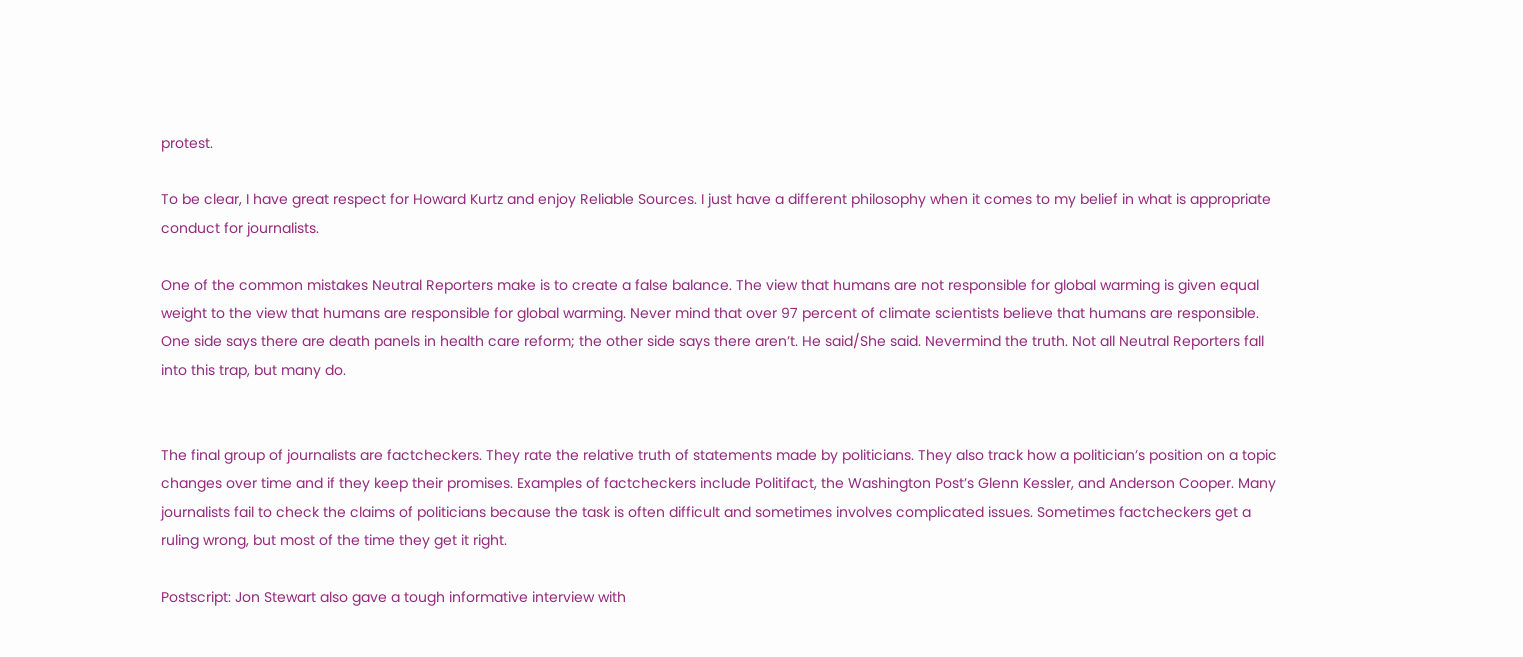protest.

To be clear, I have great respect for Howard Kurtz and enjoy Reliable Sources. I just have a different philosophy when it comes to my belief in what is appropriate conduct for journalists.

One of the common mistakes Neutral Reporters make is to create a false balance. The view that humans are not responsible for global warming is given equal weight to the view that humans are responsible for global warming. Never mind that over 97 percent of climate scientists believe that humans are responsible. One side says there are death panels in health care reform; the other side says there aren’t. He said/She said. Nevermind the truth. Not all Neutral Reporters fall into this trap, but many do.


The final group of journalists are factcheckers. They rate the relative truth of statements made by politicians. They also track how a politician’s position on a topic changes over time and if they keep their promises. Examples of factcheckers include Politifact, the Washington Post’s Glenn Kessler, and Anderson Cooper. Many journalists fail to check the claims of politicians because the task is often difficult and sometimes involves complicated issues. Sometimes factcheckers get a ruling wrong, but most of the time they get it right.

Postscript: Jon Stewart also gave a tough informative interview with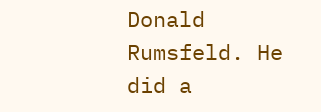Donald Rumsfeld. He did a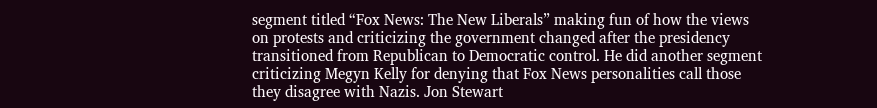segment titled “Fox News: The New Liberals” making fun of how the views on protests and criticizing the government changed after the presidency transitioned from Republican to Democratic control. He did another segment criticizing Megyn Kelly for denying that Fox News personalities call those they disagree with Nazis. Jon Stewart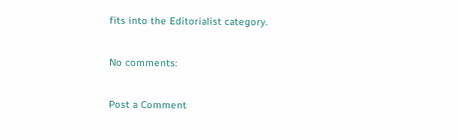fits into the Editorialist category.

No comments:

Post a Comment